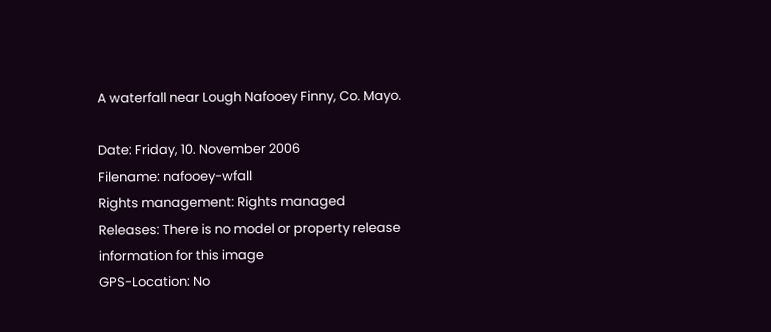A waterfall near Lough Nafooey Finny, Co. Mayo.

Date: Friday, 10. November 2006
Filename: nafooey-wfall
Rights management: Rights managed
Releases: There is no model or property release information for this image
GPS-Location: No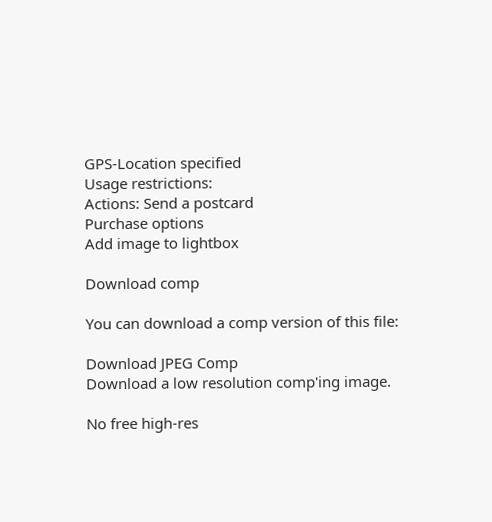GPS-Location specified
Usage restrictions:
Actions: Send a postcard
Purchase options
Add image to lightbox

Download comp

You can download a comp version of this file:

Download JPEG Comp
Download a low resolution comp'ing image.

No free high-res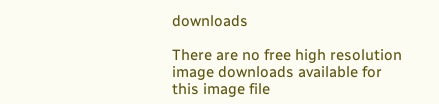downloads

There are no free high resolution image downloads available for this image file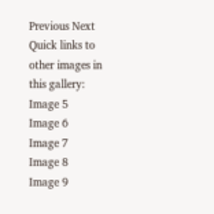Previous Next
Quick links to other images in this gallery:
Image 5
Image 6
Image 7
Image 8
Image 9